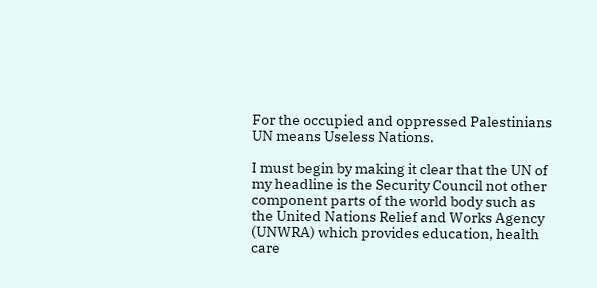For the occupied and oppressed Palestinians UN means Useless Nations.

I must begin by making it clear that the UN of my headline is the Security Council not other component parts of the world body such as the United Nations Relief and Works Agency (UNWRA) which provides education, health care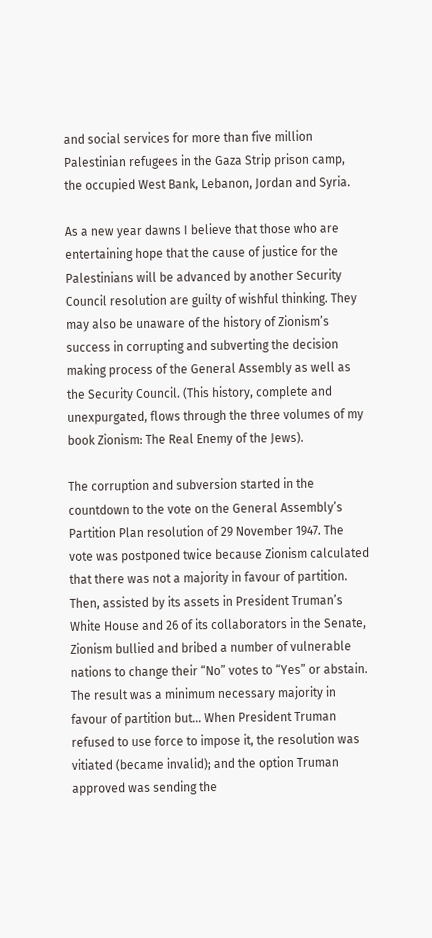and social services for more than five million Palestinian refugees in the Gaza Strip prison camp, the occupied West Bank, Lebanon, Jordan and Syria.

As a new year dawns I believe that those who are entertaining hope that the cause of justice for the Palestinians will be advanced by another Security Council resolution are guilty of wishful thinking. They may also be unaware of the history of Zionism’s success in corrupting and subverting the decision making process of the General Assembly as well as the Security Council. (This history, complete and unexpurgated, flows through the three volumes of my book Zionism: The Real Enemy of the Jews).

The corruption and subversion started in the countdown to the vote on the General Assembly’s Partition Plan resolution of 29 November 1947. The vote was postponed twice because Zionism calculated that there was not a majority in favour of partition. Then, assisted by its assets in President Truman’s White House and 26 of its collaborators in the Senate, Zionism bullied and bribed a number of vulnerable nations to change their “No” votes to “Yes” or abstain. The result was a minimum necessary majority in favour of partition but… When President Truman refused to use force to impose it, the resolution was vitiated (became invalid); and the option Truman approved was sending the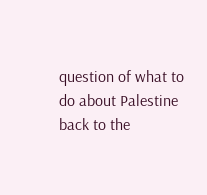question of what to do about Palestine back to the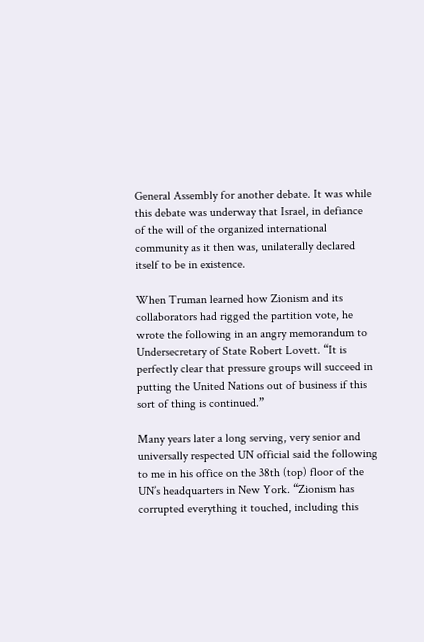General Assembly for another debate. It was while this debate was underway that Israel, in defiance of the will of the organized international community as it then was, unilaterally declared itself to be in existence.

When Truman learned how Zionism and its collaborators had rigged the partition vote, he wrote the following in an angry memorandum to Undersecretary of State Robert Lovett. “It is perfectly clear that pressure groups will succeed in putting the United Nations out of business if this sort of thing is continued.”

Many years later a long serving, very senior and universally respected UN official said the following to me in his office on the 38th (top) floor of the UN’s headquarters in New York. “Zionism has corrupted everything it touched, including this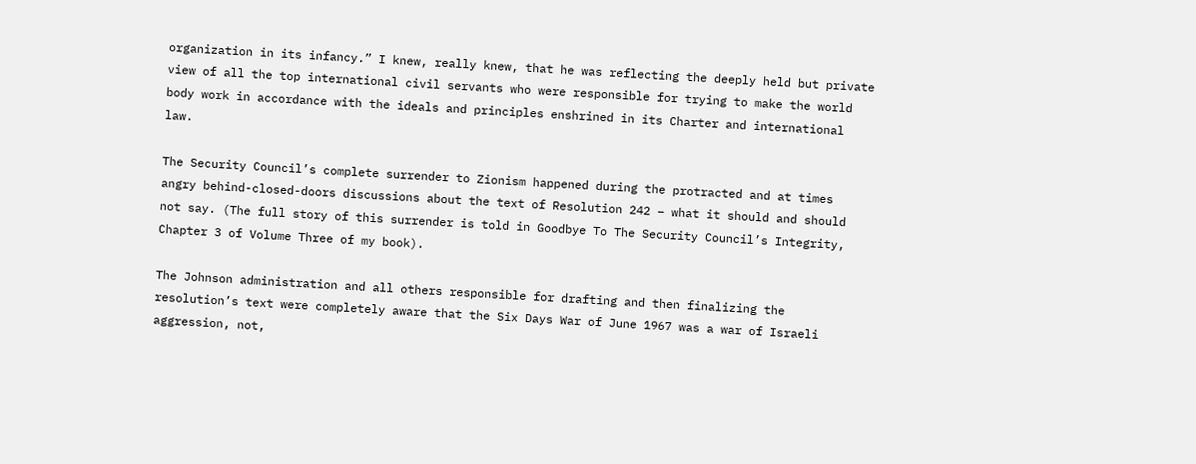organization in its infancy.” I knew, really knew, that he was reflecting the deeply held but private view of all the top international civil servants who were responsible for trying to make the world body work in accordance with the ideals and principles enshrined in its Charter and international law.

The Security Council’s complete surrender to Zionism happened during the protracted and at times angry behind-closed-doors discussions about the text of Resolution 242 – what it should and should not say. (The full story of this surrender is told in Goodbye To The Security Council’s Integrity, Chapter 3 of Volume Three of my book).

The Johnson administration and all others responsible for drafting and then finalizing the resolution’s text were completely aware that the Six Days War of June 1967 was a war of Israeli aggression, not,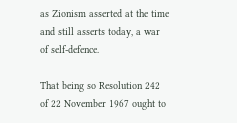as Zionism asserted at the time and still asserts today, a war of self-defence.

That being so Resolution 242 of 22 November 1967 ought to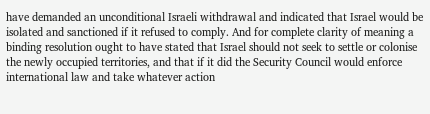have demanded an unconditional Israeli withdrawal and indicated that Israel would be isolated and sanctioned if it refused to comply. And for complete clarity of meaning a binding resolution ought to have stated that Israel should not seek to settle or colonise the newly occupied territories, and that if it did the Security Council would enforce international law and take whatever action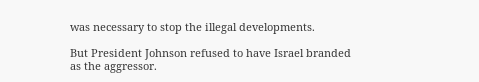was necessary to stop the illegal developments.

But President Johnson refused to have Israel branded as the aggressor.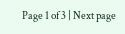Page 1 of 3 | Next page